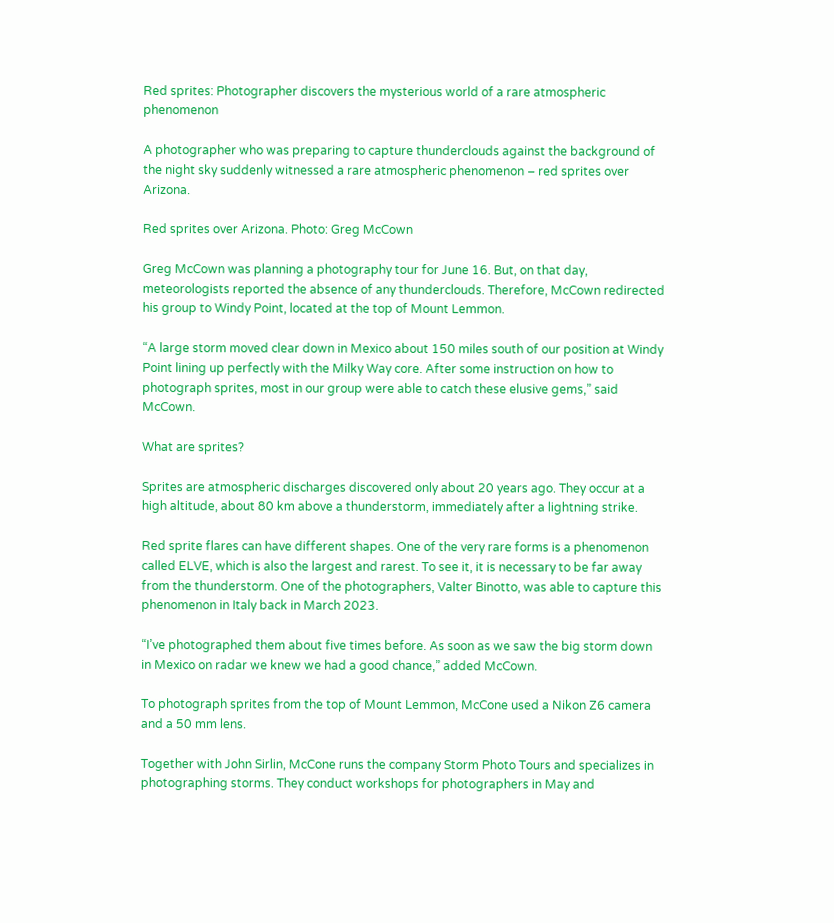Red sprites: Photographer discovers the mysterious world of a rare atmospheric phenomenon

A photographer who was preparing to capture thunderclouds against the background of the night sky suddenly witnessed a rare atmospheric phenomenon – red sprites over Arizona.

Red sprites over Arizona. Photo: Greg McCown

Greg McCown was planning a photography tour for June 16. But, on that day, meteorologists reported the absence of any thunderclouds. Therefore, McCown redirected his group to Windy Point, located at the top of Mount Lemmon.

“A large storm moved clear down in Mexico about 150 miles south of our position at Windy Point lining up perfectly with the Milky Way core. After some instruction on how to photograph sprites, most in our group were able to catch these elusive gems,” said McCown.

What are sprites?

Sprites are atmospheric discharges discovered only about 20 years ago. They occur at a high altitude, about 80 km above a thunderstorm, immediately after a lightning strike.

Red sprite flares can have different shapes. One of the very rare forms is a phenomenon called ELVE, which is also the largest and rarest. To see it, it is necessary to be far away from the thunderstorm. One of the photographers, Valter Binotto, was able to capture this phenomenon in Italy back in March 2023.

“I’ve photographed them about five times before. As soon as we saw the big storm down in Mexico on radar we knew we had a good chance,” added McCown.

To photograph sprites from the top of Mount Lemmon, McCone used a Nikon Z6 camera and a 50 mm lens.

Together with John Sirlin, McCone runs the company Storm Photo Tours and specializes in photographing storms. They conduct workshops for photographers in May and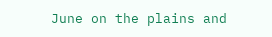June on the plains and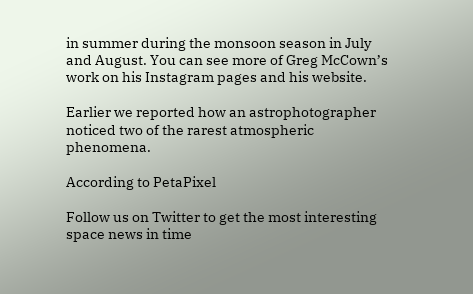in summer during the monsoon season in July and August. You can see more of Greg McCown’s work on his Instagram pages and his website.

Earlier we reported how an astrophotographer noticed two of the rarest atmospheric phenomena.

According to PetaPixel

Follow us on Twitter to get the most interesting space news in time